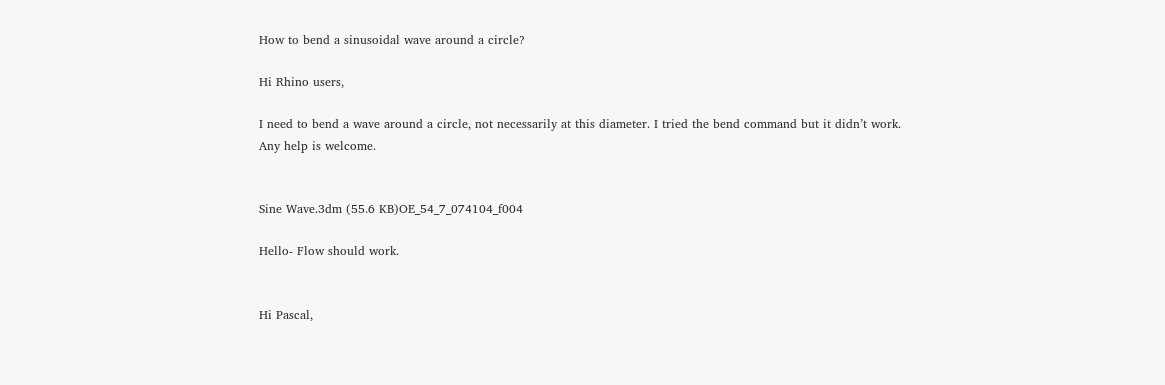How to bend a sinusoidal wave around a circle?

Hi Rhino users,

I need to bend a wave around a circle, not necessarily at this diameter. I tried the bend command but it didn’t work.
Any help is welcome.


Sine Wave.3dm (55.6 KB)OE_54_7_074104_f004

Hello- Flow should work.


Hi Pascal,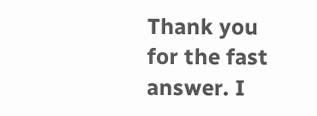Thank you for the fast answer. I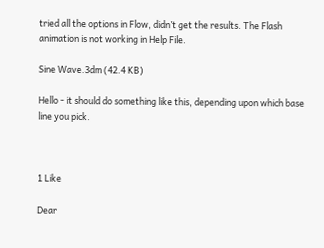tried all the options in Flow, didn’t get the results. The Flash animation is not working in Help File.

Sine Wave.3dm (42.4 KB)

Hello - it should do something like this, depending upon which base line you pick.



1 Like

Dear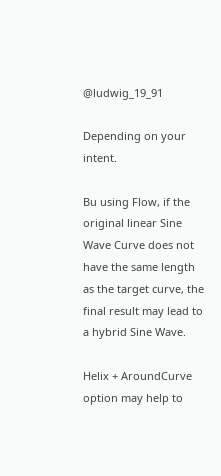@ludwig_19_91

Depending on your intent.

Bu using Flow, if the original linear Sine Wave Curve does not have the same length as the target curve, the final result may lead to a hybrid Sine Wave.

Helix + AroundCurve option may help to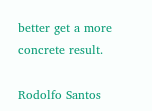better get a more concrete result.

Rodolfo Santos